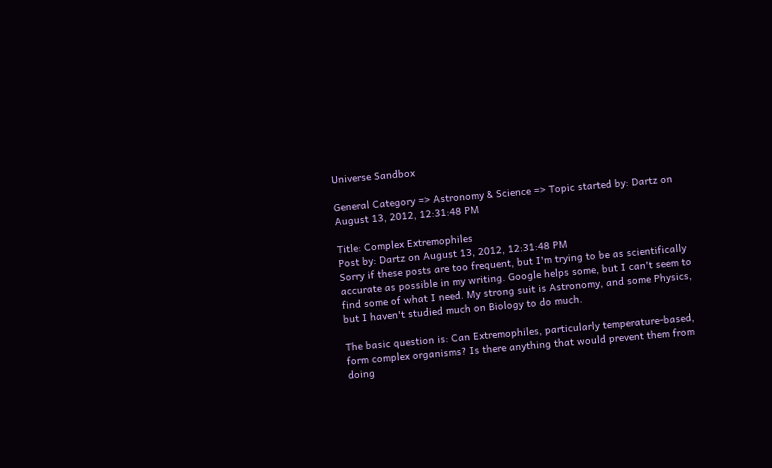Universe Sandbox

General Category => Astronomy & Science => Topic started by: Dartz on August 13, 2012, 12:31:48 PM

Title: Complex Extremophiles
Post by: Dartz on August 13, 2012, 12:31:48 PM
Sorry if these posts are too frequent, but I'm trying to be as scientifically accurate as possible in my writing. Google helps some, but I can't seem to find some of what I need. My strong suit is Astronomy, and some Physics, but I haven't studied much on Biology to do much.

The basic question is: Can Extremophiles, particularly temperature-based, form complex organisms? Is there anything that would prevent them from doing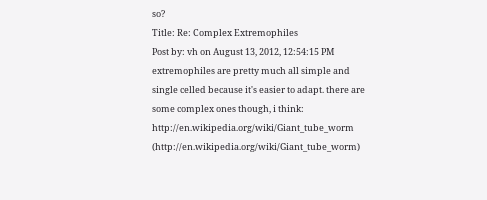so?
Title: Re: Complex Extremophiles
Post by: vh on August 13, 2012, 12:54:15 PM
extremophiles are pretty much all simple and single celled because it's easier to adapt. there are some complex ones though, i think: http://en.wikipedia.org/wiki/Giant_tube_worm (http://en.wikipedia.org/wiki/Giant_tube_worm)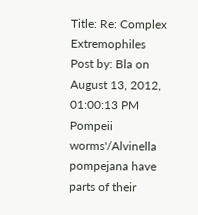Title: Re: Complex Extremophiles
Post by: Bla on August 13, 2012, 01:00:13 PM
Pompeii worms'/Alvinella pompejana have parts of their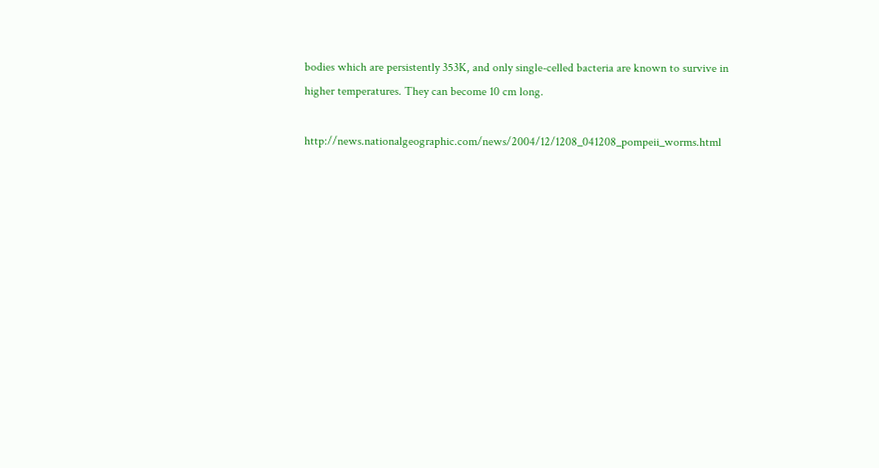bodies which are persistently 353K, and only single-celled bacteria are known to survive in higher temperatures. They can become 10 cm long.

http://news.nationalgeographic.com/news/2004/12/1208_041208_pompeii_worms.html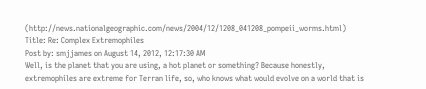(http://news.nationalgeographic.com/news/2004/12/1208_041208_pompeii_worms.html)
Title: Re: Complex Extremophiles
Post by: smjjames on August 14, 2012, 12:17:30 AM
Well, is the planet that you are using, a hot planet or something? Because honestly, extremophiles are extreme for Terran life, so, who knows what would evolve on a world that is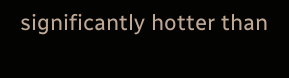significantly hotter than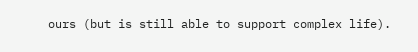ours (but is still able to support complex life).